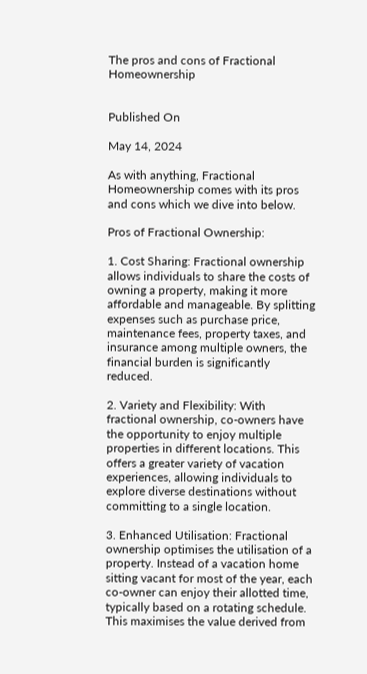The pros and cons of Fractional Homeownership


Published On

May 14, 2024

As with anything, Fractional Homeownership comes with its pros and cons which we dive into below.

Pros of Fractional Ownership:

1. Cost Sharing: Fractional ownership allows individuals to share the costs of owning a property, making it more affordable and manageable. By splitting expenses such as purchase price, maintenance fees, property taxes, and insurance among multiple owners, the financial burden is significantly reduced.

2. Variety and Flexibility: With fractional ownership, co-owners have the opportunity to enjoy multiple properties in different locations. This offers a greater variety of vacation experiences, allowing individuals to explore diverse destinations without committing to a single location.

3. Enhanced Utilisation: Fractional ownership optimises the utilisation of a property. Instead of a vacation home sitting vacant for most of the year, each co-owner can enjoy their allotted time, typically based on a rotating schedule. This maximises the value derived from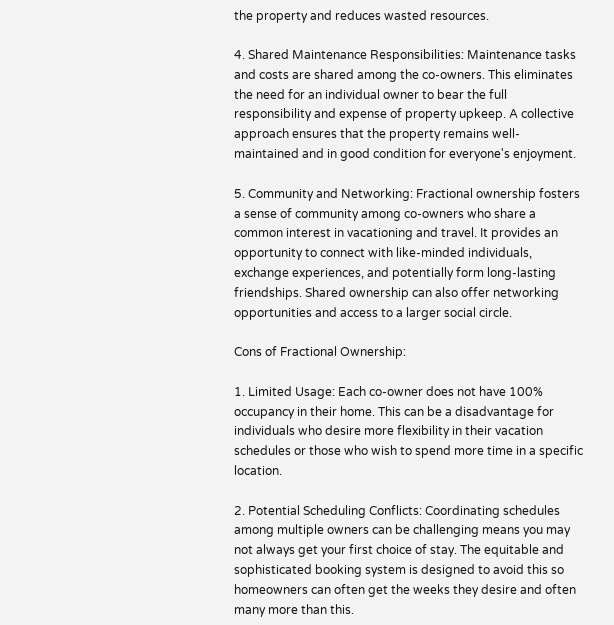the property and reduces wasted resources.

4. Shared Maintenance Responsibilities: Maintenance tasks and costs are shared among the co-owners. This eliminates the need for an individual owner to bear the full responsibility and expense of property upkeep. A collective approach ensures that the property remains well-maintained and in good condition for everyone's enjoyment.

5. Community and Networking: Fractional ownership fosters a sense of community among co-owners who share a common interest in vacationing and travel. It provides an opportunity to connect with like-minded individuals, exchange experiences, and potentially form long-lasting friendships. Shared ownership can also offer networking opportunities and access to a larger social circle.

Cons of Fractional Ownership:

1. Limited Usage: Each co-owner does not have 100% occupancy in their home. This can be a disadvantage for individuals who desire more flexibility in their vacation schedules or those who wish to spend more time in a specific location.

2. Potential Scheduling Conflicts: Coordinating schedules among multiple owners can be challenging means you may not always get your first choice of stay. The equitable and sophisticated booking system is designed to avoid this so homeowners can often get the weeks they desire and often many more than this.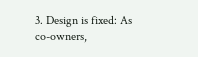3. Design is fixed: As co-owners,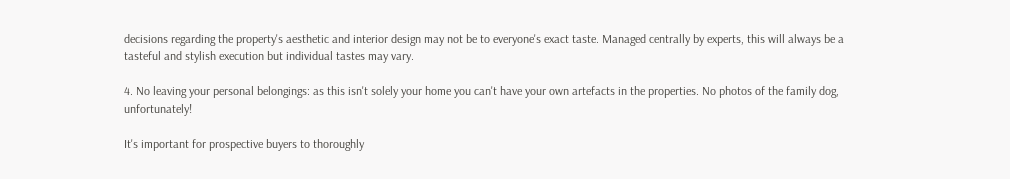decisions regarding the property's aesthetic and interior design may not be to everyone's exact taste. Managed centrally by experts, this will always be a tasteful and stylish execution but individual tastes may vary.

4. No leaving your personal belongings: as this isn't solely your home you can't have your own artefacts in the properties. No photos of the family dog, unfortunately!

It's important for prospective buyers to thoroughly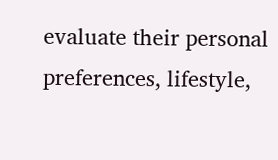evaluate their personal preferences, lifestyle,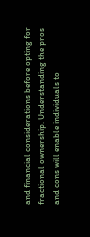and financial considerations before opting for fractional ownership. Understanding the pros and cons will enable individuals to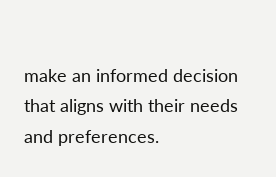make an informed decision that aligns with their needs and preferences.